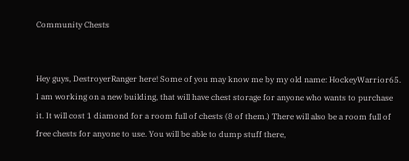Community Chests


Hey guys, DestroyerRanger here! Some of you may know me by my old name: HockeyWarrior65. I am working on a new building, that will have chest storage for anyone who wants to purchase it. It will cost 1 diamond for a room full of chests (8 of them.) There will also be a room full of free chests for anyone to use. You will be able to dump stuff there,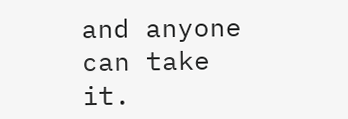and anyone can take it.